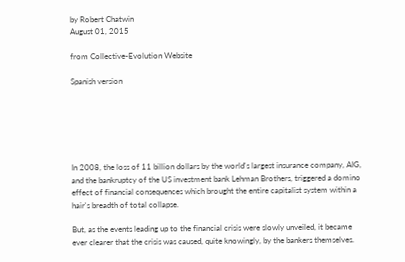by Robert Chatwin
August 01, 2015

from Collective-Evolution Website

Spanish version






In 2008, the loss of 11 billion dollars by the world's largest insurance company, AIG, and the bankruptcy of the US investment bank Lehman Brothers, triggered a domino effect of financial consequences which brought the entire capitalist system within a hair's breadth of total collapse.

But, as the events leading up to the financial crisis were slowly unveiled, it became ever clearer that the crisis was caused, quite knowingly, by the bankers themselves.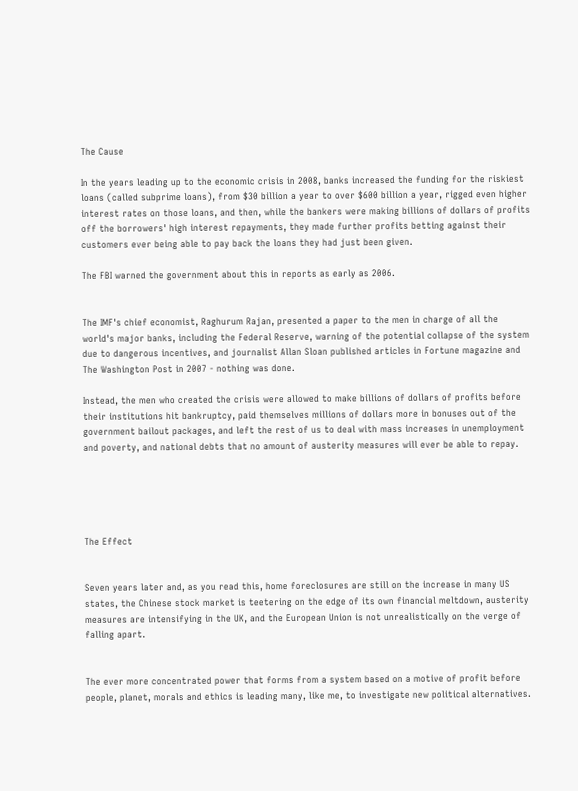The Cause

In the years leading up to the economic crisis in 2008, banks increased the funding for the riskiest loans (called subprime loans), from $30 billion a year to over $600 billion a year, rigged even higher interest rates on those loans, and then, while the bankers were making billions of dollars of profits off the borrowers' high interest repayments, they made further profits betting against their customers ever being able to pay back the loans they had just been given.

The FBI warned the government about this in reports as early as 2006.


The IMF's chief economist, Raghurum Rajan, presented a paper to the men in charge of all the world's major banks, including the Federal Reserve, warning of the potential collapse of the system due to dangerous incentives, and journalist Allan Sloan published articles in Fortune magazine and The Washington Post in 2007 - nothing was done.

Instead, the men who created the crisis were allowed to make billions of dollars of profits before their institutions hit bankruptcy, paid themselves millions of dollars more in bonuses out of the government bailout packages, and left the rest of us to deal with mass increases in unemployment and poverty, and national debts that no amount of austerity measures will ever be able to repay.





The Effect


Seven years later and, as you read this, home foreclosures are still on the increase in many US states, the Chinese stock market is teetering on the edge of its own financial meltdown, austerity measures are intensifying in the UK, and the European Union is not unrealistically on the verge of falling apart.


The ever more concentrated power that forms from a system based on a motive of profit before people, planet, morals and ethics is leading many, like me, to investigate new political alternatives.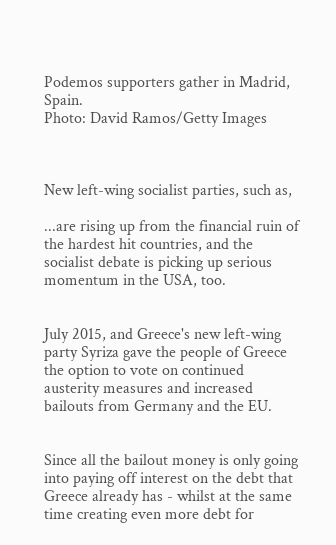Podemos supporters gather in Madrid, Spain.
Photo: David Ramos/Getty Images



New left-wing socialist parties, such as,

...are rising up from the financial ruin of the hardest hit countries, and the socialist debate is picking up serious momentum in the USA, too.


July 2015, and Greece's new left-wing party Syriza gave the people of Greece the option to vote on continued austerity measures and increased bailouts from Germany and the EU.


Since all the bailout money is only going into paying off interest on the debt that Greece already has - whilst at the same time creating even more debt for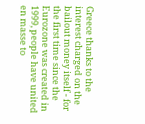Greece thanks to the interest charged on the bailout money itself - for the first time since the Eurozone was created in 1999, people have united en masse to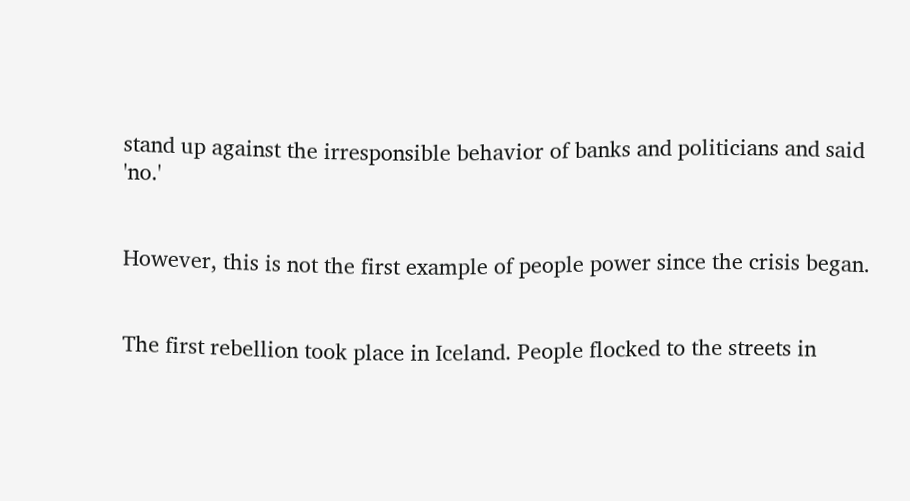stand up against the irresponsible behavior of banks and politicians and said 'no.'


However, this is not the first example of people power since the crisis began.


The first rebellion took place in Iceland. People flocked to the streets in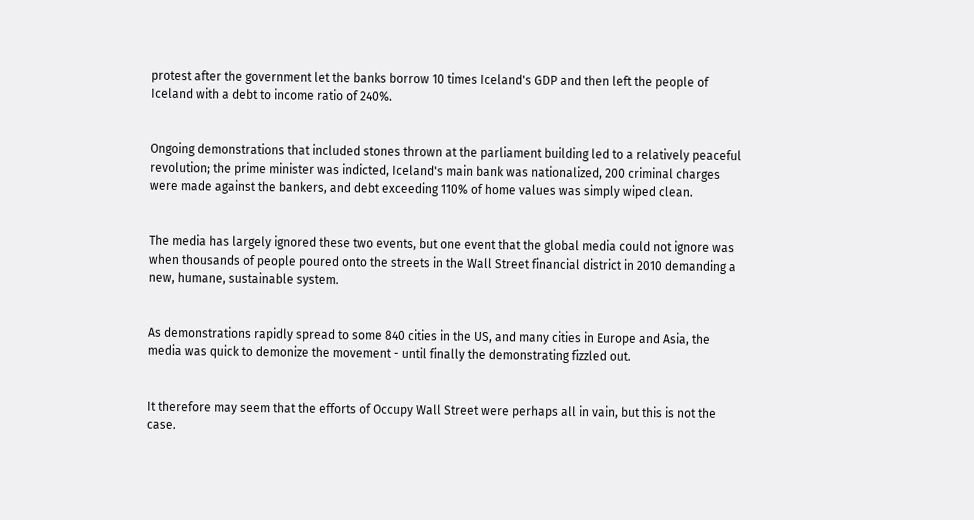protest after the government let the banks borrow 10 times Iceland's GDP and then left the people of Iceland with a debt to income ratio of 240%.


Ongoing demonstrations that included stones thrown at the parliament building led to a relatively peaceful revolution; the prime minister was indicted, Iceland's main bank was nationalized, 200 criminal charges were made against the bankers, and debt exceeding 110% of home values was simply wiped clean.


The media has largely ignored these two events, but one event that the global media could not ignore was when thousands of people poured onto the streets in the Wall Street financial district in 2010 demanding a new, humane, sustainable system.


As demonstrations rapidly spread to some 840 cities in the US, and many cities in Europe and Asia, the media was quick to demonize the movement - until finally the demonstrating fizzled out.


It therefore may seem that the efforts of Occupy Wall Street were perhaps all in vain, but this is not the case.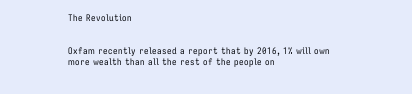The Revolution


Oxfam recently released a report that by 2016, 1% will own more wealth than all the rest of the people on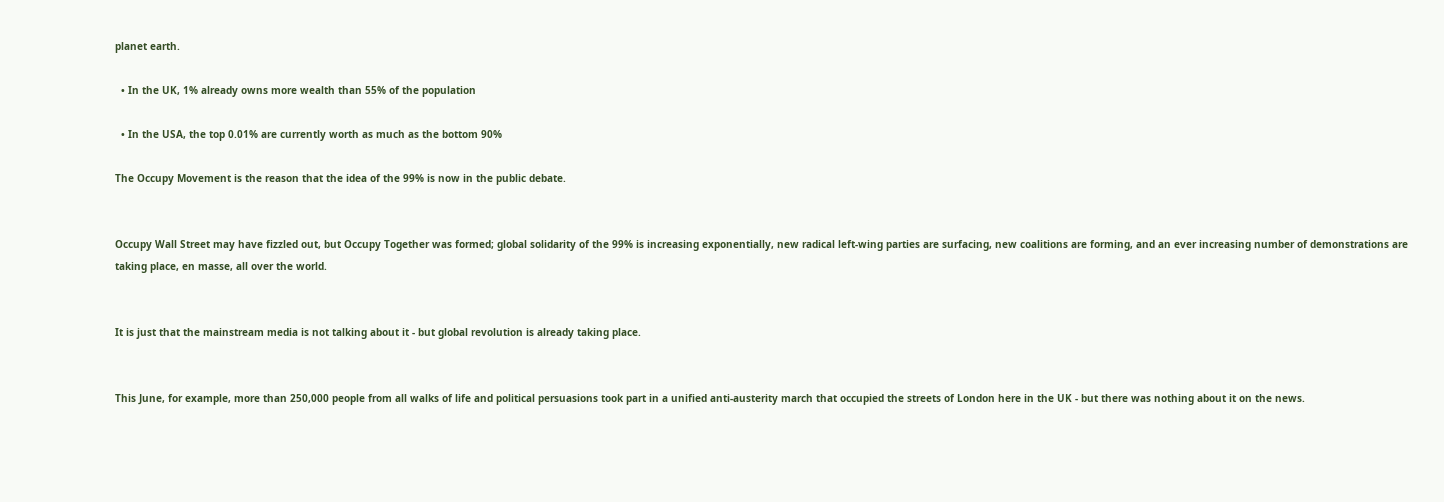planet earth.

  • In the UK, 1% already owns more wealth than 55% of the population

  • In the USA, the top 0.01% are currently worth as much as the bottom 90%

The Occupy Movement is the reason that the idea of the 99% is now in the public debate.


Occupy Wall Street may have fizzled out, but Occupy Together was formed; global solidarity of the 99% is increasing exponentially, new radical left-wing parties are surfacing, new coalitions are forming, and an ever increasing number of demonstrations are taking place, en masse, all over the world.


It is just that the mainstream media is not talking about it - but global revolution is already taking place.


This June, for example, more than 250,000 people from all walks of life and political persuasions took part in a unified anti-austerity march that occupied the streets of London here in the UK - but there was nothing about it on the news.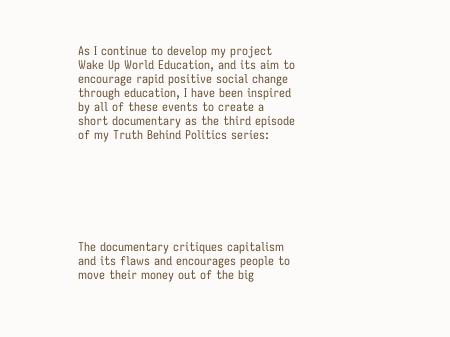As I continue to develop my project Wake Up World Education, and its aim to encourage rapid positive social change through education, I have been inspired by all of these events to create a short documentary as the third episode of my Truth Behind Politics series:







The documentary critiques capitalism and its flaws and encourages people to move their money out of the big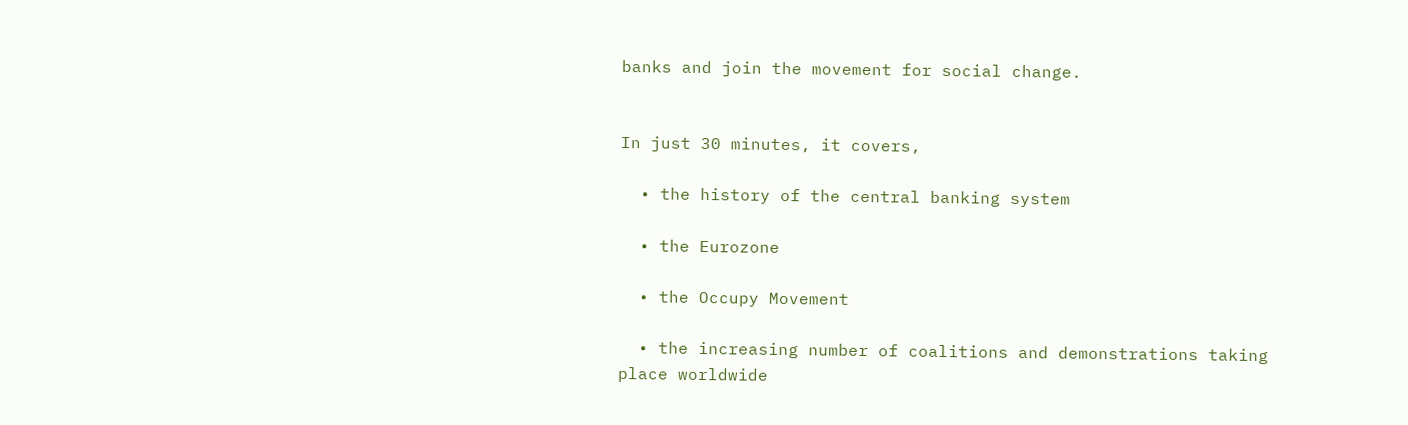banks and join the movement for social change.


In just 30 minutes, it covers,

  • the history of the central banking system

  • the Eurozone

  • the Occupy Movement

  • the increasing number of coalitions and demonstrations taking place worldwide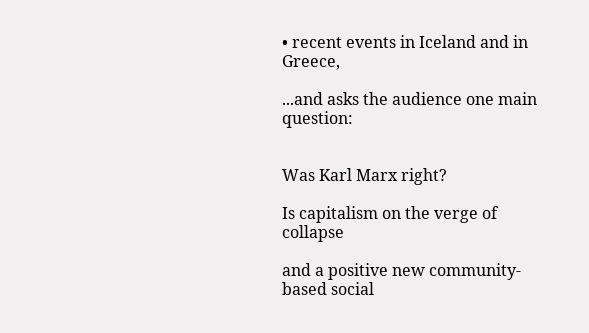• recent events in Iceland and in Greece,

...and asks the audience one main question:


Was Karl Marx right?

Is capitalism on the verge of collapse

and a positive new community-based social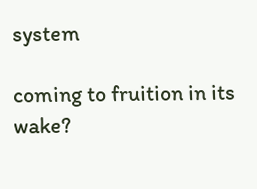system

coming to fruition in its wake?